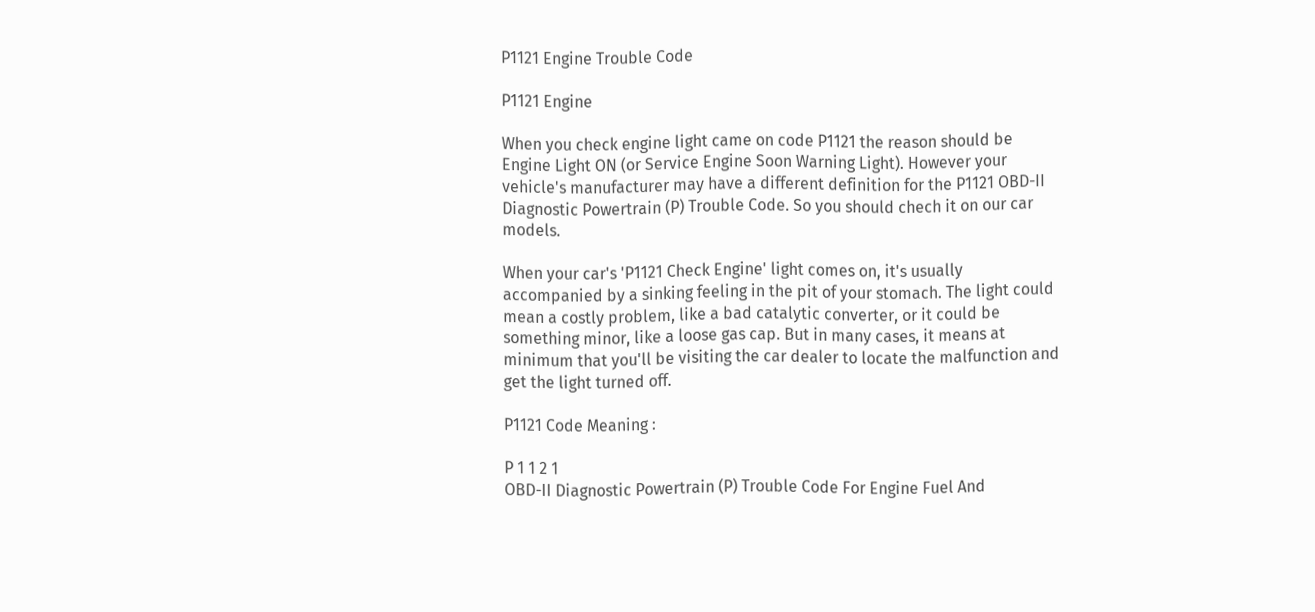P1121 Engine Trouble Code

P1121 Engine

When you check engine light came on code P1121 the reason should be Engine Light ON (or Service Engine Soon Warning Light). However your vehicle's manufacturer may have a different definition for the P1121 OBD-II Diagnostic Powertrain (P) Trouble Code. So you should chech it on our car models.

When your car's 'P1121 Check Engine' light comes on, it's usually accompanied by a sinking feeling in the pit of your stomach. The light could mean a costly problem, like a bad catalytic converter, or it could be something minor, like a loose gas cap. But in many cases, it means at minimum that you'll be visiting the car dealer to locate the malfunction and get the light turned off.

P1121 Code Meaning :

P 1 1 2 1
OBD-II Diagnostic Powertrain (P) Trouble Code For Engine Fuel And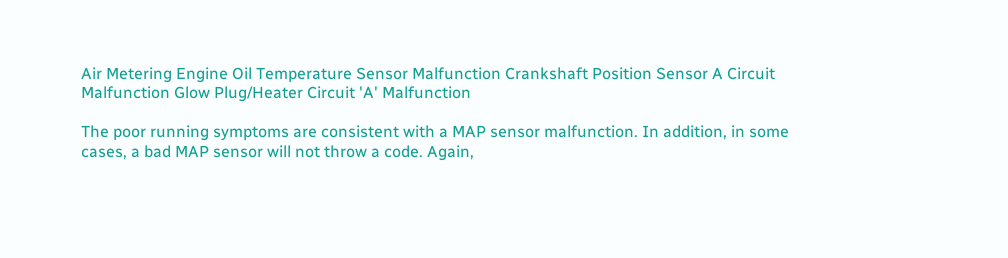Air Metering Engine Oil Temperature Sensor Malfunction Crankshaft Position Sensor A Circuit Malfunction Glow Plug/Heater Circuit 'A' Malfunction

The poor running symptoms are consistent with a MAP sensor malfunction. In addition, in some cases, a bad MAP sensor will not throw a code. Again,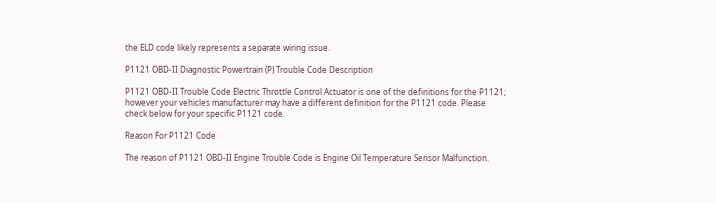the ELD code likely represents a separate wiring issue.

P1121 OBD-II Diagnostic Powertrain (P) Trouble Code Description

P1121 OBD-II Trouble Code Electric Throttle Control Actuator is one of the definitions for the P1121; however your vehicles manufacturer may have a different definition for the P1121 code. Please check below for your specific P1121 code.

Reason For P1121 Code

The reason of P1121 OBD-II Engine Trouble Code is Engine Oil Temperature Sensor Malfunction.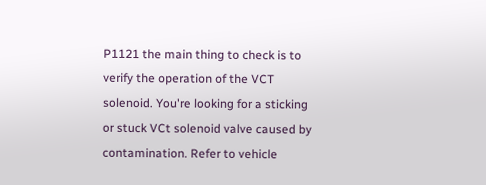P1121 the main thing to check is to verify the operation of the VCT solenoid. You're looking for a sticking or stuck VCt solenoid valve caused by contamination. Refer to vehicle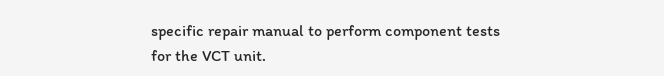specific repair manual to perform component tests for the VCT unit.